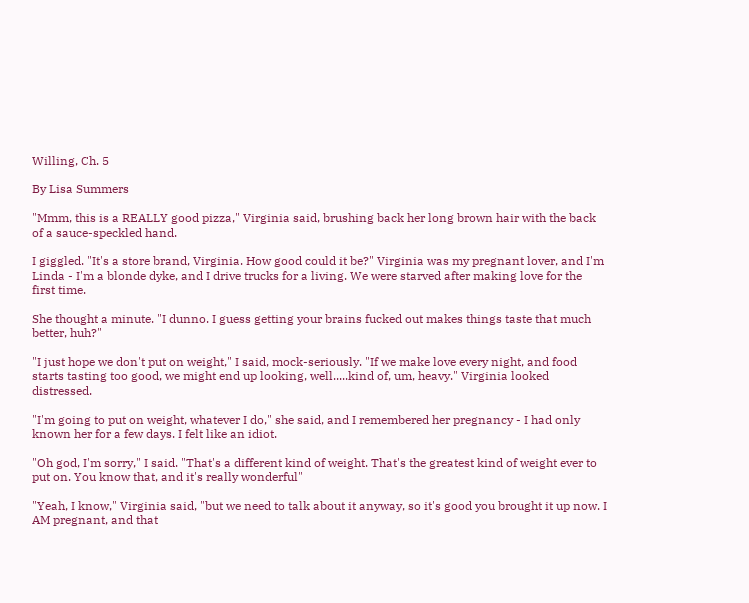Willing, Ch. 5

By Lisa Summers

"Mmm, this is a REALLY good pizza," Virginia said, brushing back her long brown hair with the back of a sauce-speckled hand.

I giggled. "It's a store brand, Virginia. How good could it be?" Virginia was my pregnant lover, and I'm Linda - I'm a blonde dyke, and I drive trucks for a living. We were starved after making love for the first time.

She thought a minute. "I dunno. I guess getting your brains fucked out makes things taste that much better, huh?"

"I just hope we don't put on weight," I said, mock-seriously. "If we make love every night, and food starts tasting too good, we might end up looking, well.....kind of, um, heavy." Virginia looked distressed.

"I'm going to put on weight, whatever I do," she said, and I remembered her pregnancy - I had only known her for a few days. I felt like an idiot.

"Oh god, I'm sorry," I said. "That's a different kind of weight. That's the greatest kind of weight ever to put on. You know that, and it's really wonderful"

"Yeah, I know," Virginia said, "but we need to talk about it anyway, so it's good you brought it up now. I AM pregnant, and that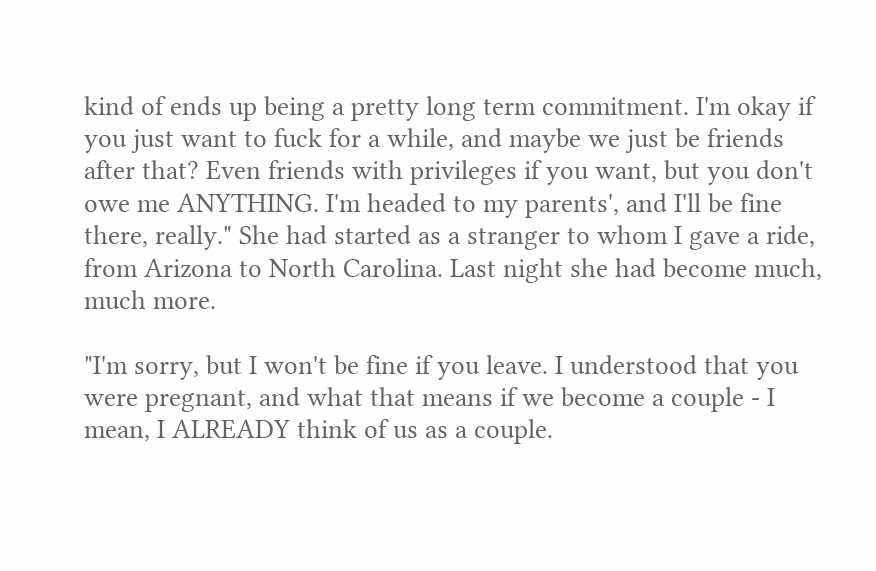kind of ends up being a pretty long term commitment. I'm okay if you just want to fuck for a while, and maybe we just be friends after that? Even friends with privileges if you want, but you don't owe me ANYTHING. I'm headed to my parents', and I'll be fine there, really." She had started as a stranger to whom I gave a ride, from Arizona to North Carolina. Last night she had become much, much more.

"I'm sorry, but I won't be fine if you leave. I understood that you were pregnant, and what that means if we become a couple - I mean, I ALREADY think of us as a couple.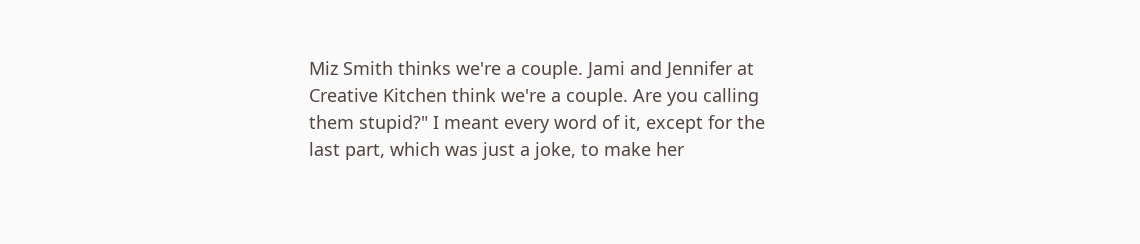Miz Smith thinks we're a couple. Jami and Jennifer at Creative Kitchen think we're a couple. Are you calling them stupid?" I meant every word of it, except for the last part, which was just a joke, to make her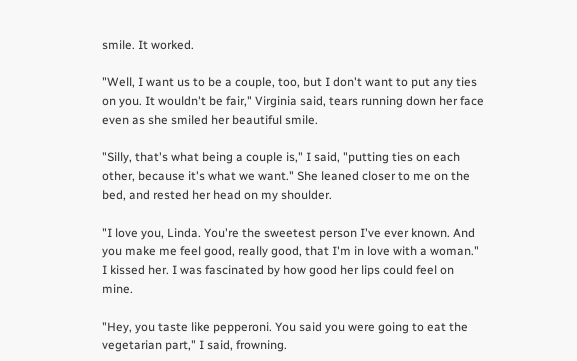smile. It worked.

"Well, I want us to be a couple, too, but I don't want to put any ties on you. It wouldn't be fair," Virginia said, tears running down her face even as she smiled her beautiful smile.

"Silly, that's what being a couple is," I said, "putting ties on each other, because it's what we want." She leaned closer to me on the bed, and rested her head on my shoulder.

"I love you, Linda. You're the sweetest person I've ever known. And you make me feel good, really good, that I'm in love with a woman." I kissed her. I was fascinated by how good her lips could feel on mine.

"Hey, you taste like pepperoni. You said you were going to eat the vegetarian part," I said, frowning.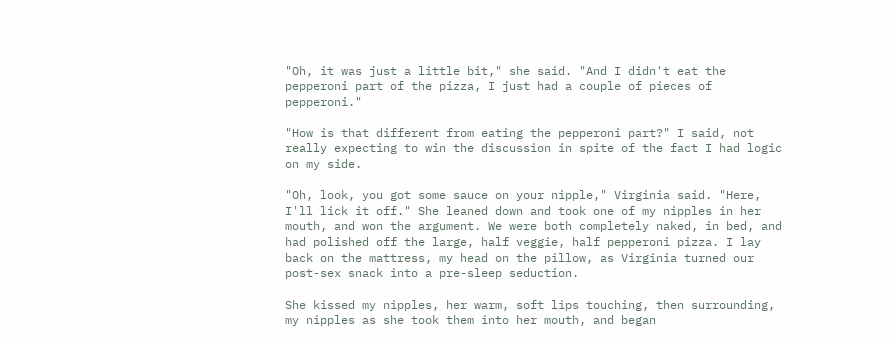"Oh, it was just a little bit," she said. "And I didn't eat the pepperoni part of the pizza, I just had a couple of pieces of pepperoni."

"How is that different from eating the pepperoni part?" I said, not really expecting to win the discussion in spite of the fact I had logic on my side.

"Oh, look, you got some sauce on your nipple," Virginia said. "Here, I'll lick it off." She leaned down and took one of my nipples in her mouth, and won the argument. We were both completely naked, in bed, and had polished off the large, half veggie, half pepperoni pizza. I lay back on the mattress, my head on the pillow, as Virginia turned our post-sex snack into a pre-sleep seduction.

She kissed my nipples, her warm, soft lips touching, then surrounding, my nipples as she took them into her mouth, and began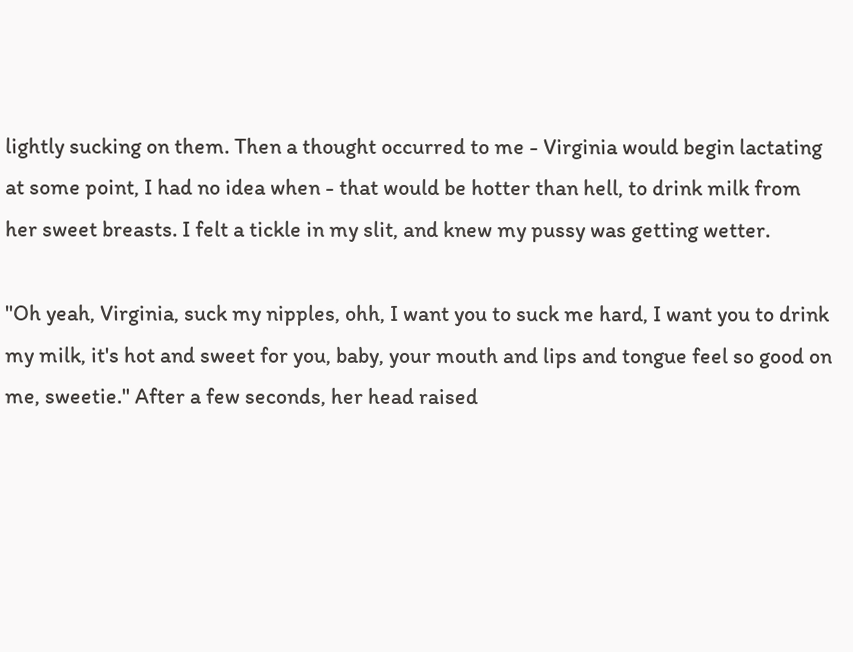lightly sucking on them. Then a thought occurred to me - Virginia would begin lactating at some point, I had no idea when - that would be hotter than hell, to drink milk from her sweet breasts. I felt a tickle in my slit, and knew my pussy was getting wetter.

"Oh yeah, Virginia, suck my nipples, ohh, I want you to suck me hard, I want you to drink my milk, it's hot and sweet for you, baby, your mouth and lips and tongue feel so good on me, sweetie." After a few seconds, her head raised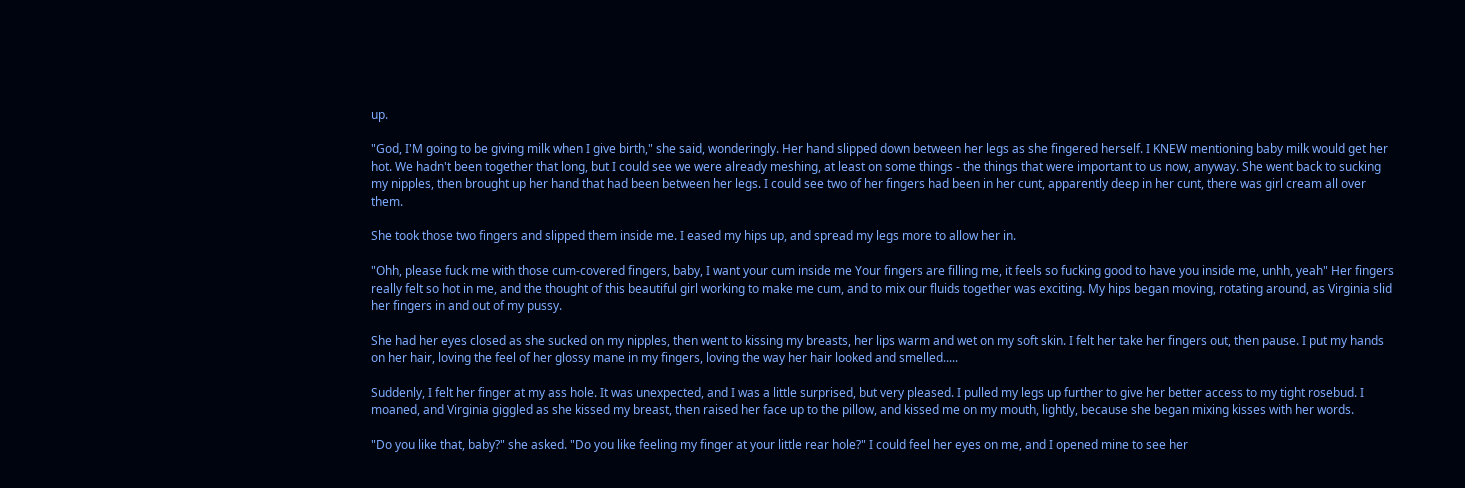up.

"God, I'M going to be giving milk when I give birth," she said, wonderingly. Her hand slipped down between her legs as she fingered herself. I KNEW mentioning baby milk would get her hot. We hadn't been together that long, but I could see we were already meshing, at least on some things - the things that were important to us now, anyway. She went back to sucking my nipples, then brought up her hand that had been between her legs. I could see two of her fingers had been in her cunt, apparently deep in her cunt, there was girl cream all over them.

She took those two fingers and slipped them inside me. I eased my hips up, and spread my legs more to allow her in.

"Ohh, please fuck me with those cum-covered fingers, baby, I want your cum inside me Your fingers are filling me, it feels so fucking good to have you inside me, unhh, yeah" Her fingers really felt so hot in me, and the thought of this beautiful girl working to make me cum, and to mix our fluids together was exciting. My hips began moving, rotating around, as Virginia slid her fingers in and out of my pussy.

She had her eyes closed as she sucked on my nipples, then went to kissing my breasts, her lips warm and wet on my soft skin. I felt her take her fingers out, then pause. I put my hands on her hair, loving the feel of her glossy mane in my fingers, loving the way her hair looked and smelled.....

Suddenly, I felt her finger at my ass hole. It was unexpected, and I was a little surprised, but very pleased. I pulled my legs up further to give her better access to my tight rosebud. I moaned, and Virginia giggled as she kissed my breast, then raised her face up to the pillow, and kissed me on my mouth, lightly, because she began mixing kisses with her words.

"Do you like that, baby?" she asked. "Do you like feeling my finger at your little rear hole?" I could feel her eyes on me, and I opened mine to see her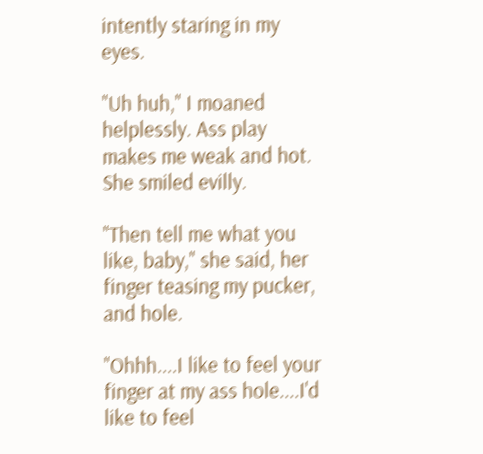intently staring in my eyes.

"Uh huh," I moaned helplessly. Ass play makes me weak and hot. She smiled evilly.

"Then tell me what you like, baby," she said, her finger teasing my pucker, and hole.

"Ohhh....I like to feel your finger at my ass hole....I'd like to feel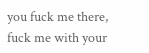you fuck me there, fuck me with your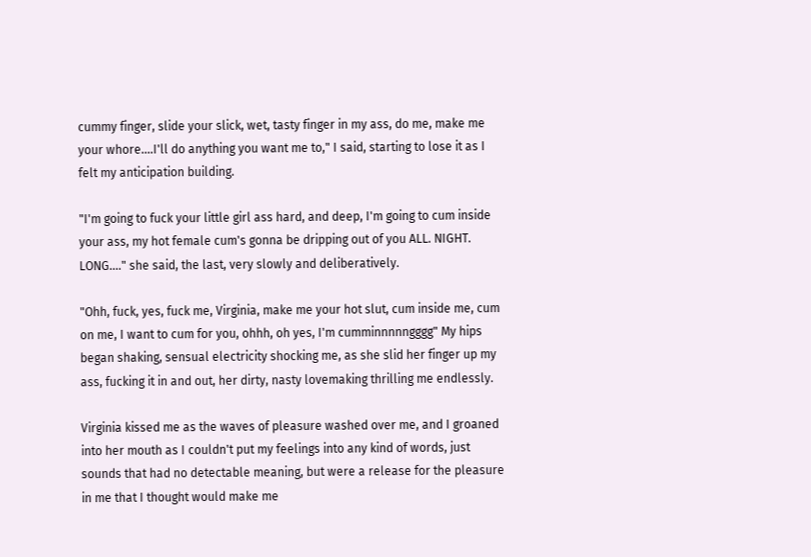cummy finger, slide your slick, wet, tasty finger in my ass, do me, make me your whore....I'll do anything you want me to," I said, starting to lose it as I felt my anticipation building.

"I'm going to fuck your little girl ass hard, and deep, I'm going to cum inside your ass, my hot female cum's gonna be dripping out of you ALL. NIGHT. LONG...." she said, the last, very slowly and deliberatively.

"Ohh, fuck, yes, fuck me, Virginia, make me your hot slut, cum inside me, cum on me, I want to cum for you, ohhh, oh yes, I'm cumminnnnngggg" My hips began shaking, sensual electricity shocking me, as she slid her finger up my ass, fucking it in and out, her dirty, nasty lovemaking thrilling me endlessly.

Virginia kissed me as the waves of pleasure washed over me, and I groaned into her mouth as I couldn't put my feelings into any kind of words, just sounds that had no detectable meaning, but were a release for the pleasure in me that I thought would make me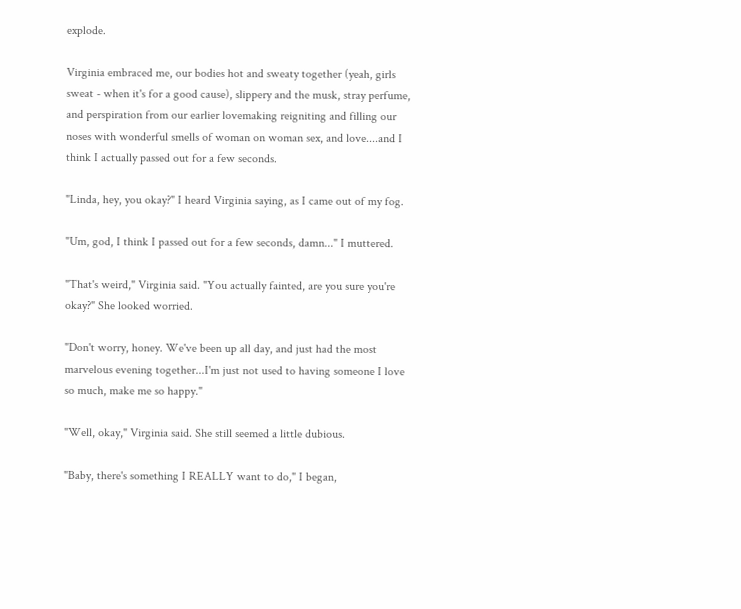explode.

Virginia embraced me, our bodies hot and sweaty together (yeah, girls sweat - when it's for a good cause), slippery and the musk, stray perfume, and perspiration from our earlier lovemaking reigniting and filling our noses with wonderful smells of woman on woman sex, and love....and I think I actually passed out for a few seconds.

"Linda, hey, you okay?" I heard Virginia saying, as I came out of my fog.

"Um, god, I think I passed out for a few seconds, damn..." I muttered.

"That's weird," Virginia said. "You actually fainted, are you sure you're okay?" She looked worried.

"Don't worry, honey. We've been up all day, and just had the most marvelous evening together...I'm just not used to having someone I love so much, make me so happy."

"Well, okay," Virginia said. She still seemed a little dubious.

"Baby, there's something I REALLY want to do," I began,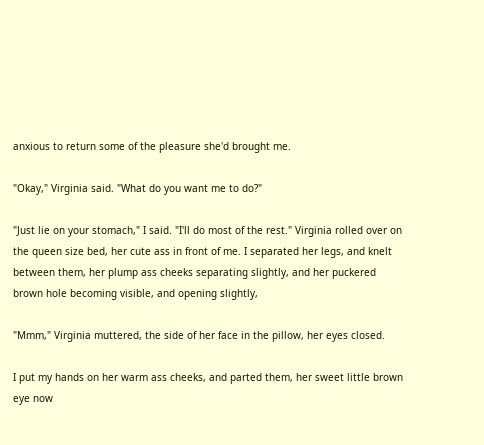anxious to return some of the pleasure she'd brought me.

"Okay," Virginia said. "What do you want me to do?"

"Just lie on your stomach," I said. "I'll do most of the rest." Virginia rolled over on the queen size bed, her cute ass in front of me. I separated her legs, and knelt between them, her plump ass cheeks separating slightly, and her puckered brown hole becoming visible, and opening slightly,

"Mmm," Virginia muttered, the side of her face in the pillow, her eyes closed.

I put my hands on her warm ass cheeks, and parted them, her sweet little brown eye now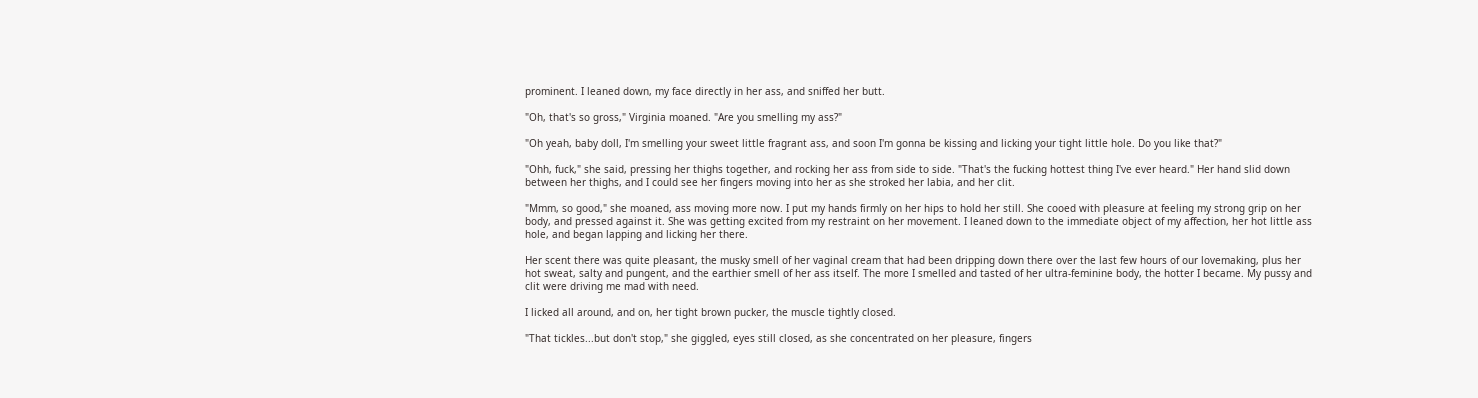prominent. I leaned down, my face directly in her ass, and sniffed her butt.

"Oh, that's so gross," Virginia moaned. "Are you smelling my ass?"

"Oh yeah, baby doll, I'm smelling your sweet little fragrant ass, and soon I'm gonna be kissing and licking your tight little hole. Do you like that?"

"Ohh, fuck," she said, pressing her thighs together, and rocking her ass from side to side. "That's the fucking hottest thing I've ever heard." Her hand slid down between her thighs, and I could see her fingers moving into her as she stroked her labia, and her clit.

"Mmm, so good," she moaned, ass moving more now. I put my hands firmly on her hips to hold her still. She cooed with pleasure at feeling my strong grip on her body, and pressed against it. She was getting excited from my restraint on her movement. I leaned down to the immediate object of my affection, her hot little ass hole, and began lapping and licking her there.

Her scent there was quite pleasant, the musky smell of her vaginal cream that had been dripping down there over the last few hours of our lovemaking, plus her hot sweat, salty and pungent, and the earthier smell of her ass itself. The more I smelled and tasted of her ultra-feminine body, the hotter I became. My pussy and clit were driving me mad with need.

I licked all around, and on, her tight brown pucker, the muscle tightly closed.

"That tickles...but don't stop," she giggled, eyes still closed, as she concentrated on her pleasure, fingers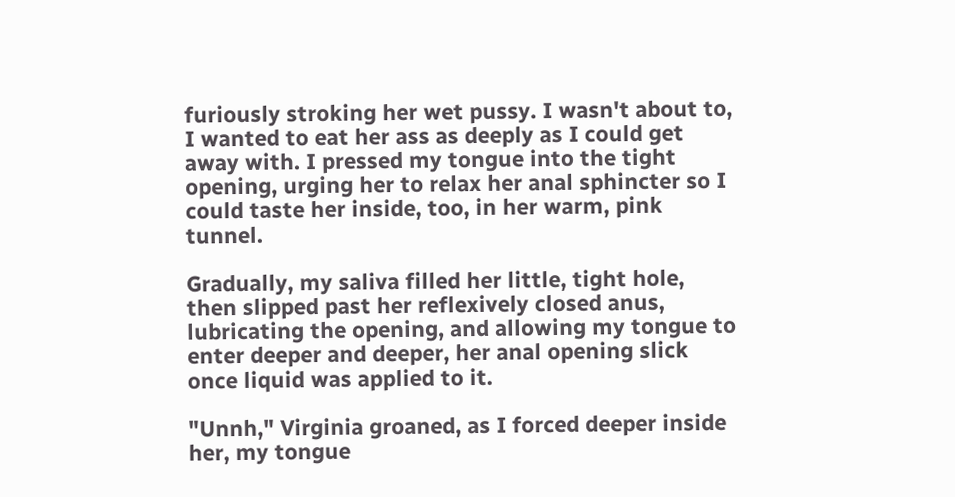furiously stroking her wet pussy. I wasn't about to, I wanted to eat her ass as deeply as I could get away with. I pressed my tongue into the tight opening, urging her to relax her anal sphincter so I could taste her inside, too, in her warm, pink tunnel.

Gradually, my saliva filled her little, tight hole, then slipped past her reflexively closed anus, lubricating the opening, and allowing my tongue to enter deeper and deeper, her anal opening slick once liquid was applied to it.

"Unnh," Virginia groaned, as I forced deeper inside her, my tongue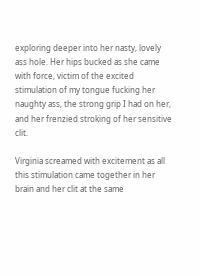exploring deeper into her nasty, lovely ass hole. Her hips bucked as she came with force, victim of the excited stimulation of my tongue fucking her naughty ass, the strong grip I had on her, and her frenzied stroking of her sensitive clit.

Virginia screamed with excitement as all this stimulation came together in her brain and her clit at the same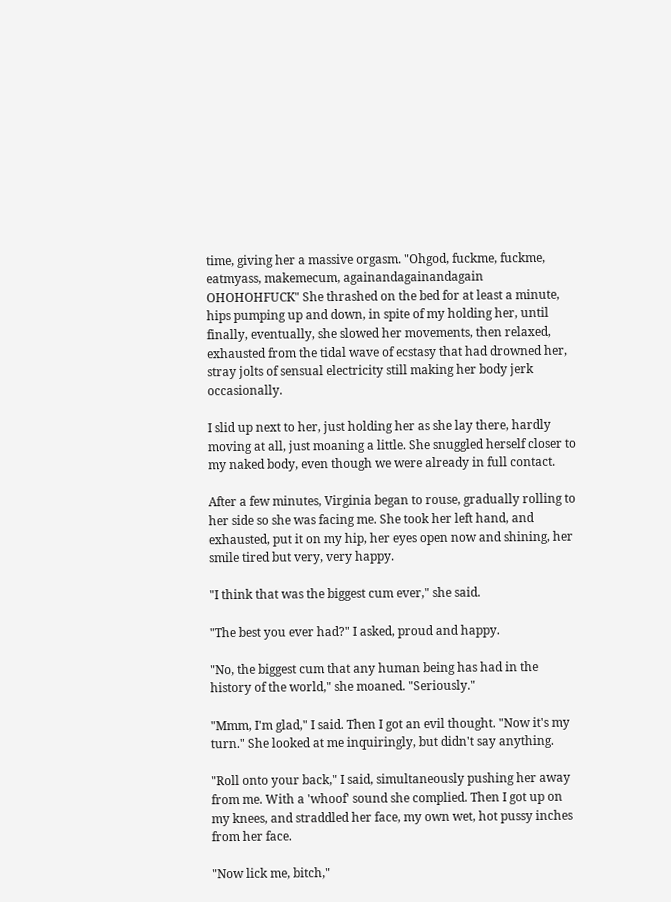time, giving her a massive orgasm. "Ohgod, fuckme, fuckme, eatmyass, makemecum, againandagainandagain OHOHOHFUCK" She thrashed on the bed for at least a minute, hips pumping up and down, in spite of my holding her, until finally, eventually, she slowed her movements, then relaxed, exhausted from the tidal wave of ecstasy that had drowned her, stray jolts of sensual electricity still making her body jerk occasionally.

I slid up next to her, just holding her as she lay there, hardly moving at all, just moaning a little. She snuggled herself closer to my naked body, even though we were already in full contact.

After a few minutes, Virginia began to rouse, gradually rolling to her side so she was facing me. She took her left hand, and exhausted, put it on my hip, her eyes open now and shining, her smile tired but very, very happy.

"I think that was the biggest cum ever," she said.

"The best you ever had?" I asked, proud and happy.

"No, the biggest cum that any human being has had in the history of the world," she moaned. "Seriously."

"Mmm, I'm glad," I said. Then I got an evil thought. "Now it's my turn." She looked at me inquiringly, but didn't say anything.

"Roll onto your back," I said, simultaneously pushing her away from me. With a 'whoof' sound she complied. Then I got up on my knees, and straddled her face, my own wet, hot pussy inches from her face.

"Now lick me, bitch,"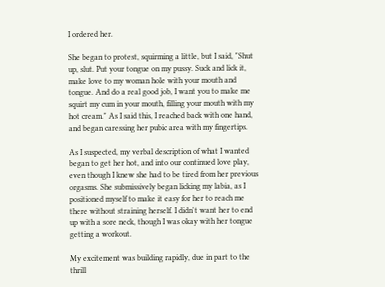I ordered her.

She began to protest, squirming a little, but I said, "Shut up, slut. Put your tongue on my pussy. Suck and lick it, make love to my woman hole with your mouth and tongue. And do a real good job, I want you to make me squirt my cum in your mouth, filling your mouth with my hot cream." As I said this, I reached back with one hand, and began caressing her pubic area with my fingertips.

As I suspected, my verbal description of what I wanted began to get her hot, and into our continued love play, even though I knew she had to be tired from her previous orgasms. She submissively began licking my labia, as I positioned myself to make it easy for her to reach me there without straining herself. I didn't want her to end up with a sore neck, though I was okay with her tongue getting a workout.

My excitement was building rapidly, due in part to the thrill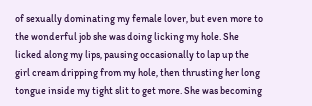of sexually dominating my female lover, but even more to the wonderful job she was doing licking my hole. She licked along my lips, pausing occasionally to lap up the girl cream dripping from my hole, then thrusting her long tongue inside my tight slit to get more. She was becoming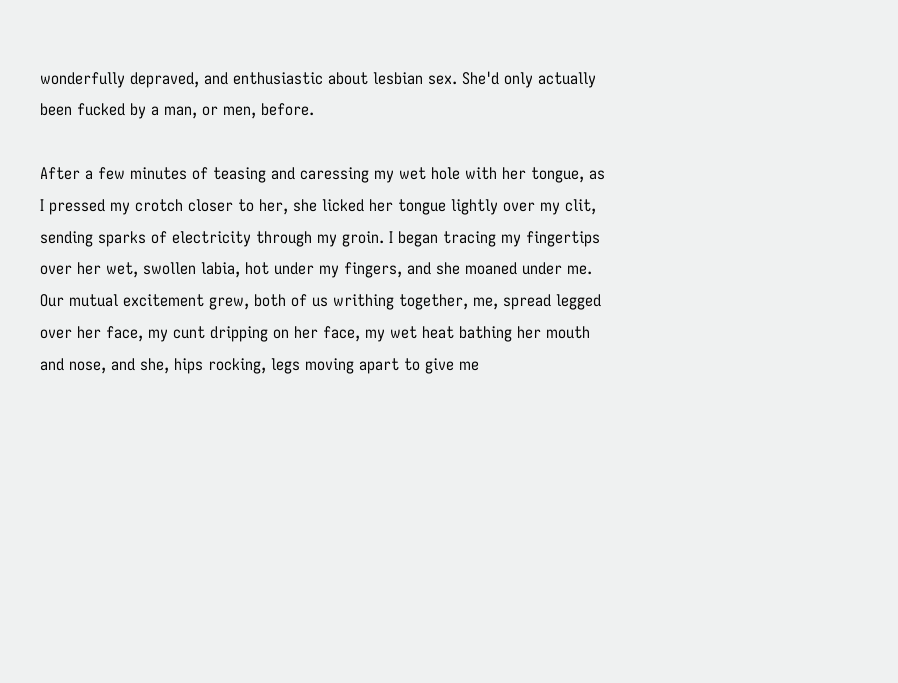wonderfully depraved, and enthusiastic about lesbian sex. She'd only actually been fucked by a man, or men, before.

After a few minutes of teasing and caressing my wet hole with her tongue, as I pressed my crotch closer to her, she licked her tongue lightly over my clit, sending sparks of electricity through my groin. I began tracing my fingertips over her wet, swollen labia, hot under my fingers, and she moaned under me. Our mutual excitement grew, both of us writhing together, me, spread legged over her face, my cunt dripping on her face, my wet heat bathing her mouth and nose, and she, hips rocking, legs moving apart to give me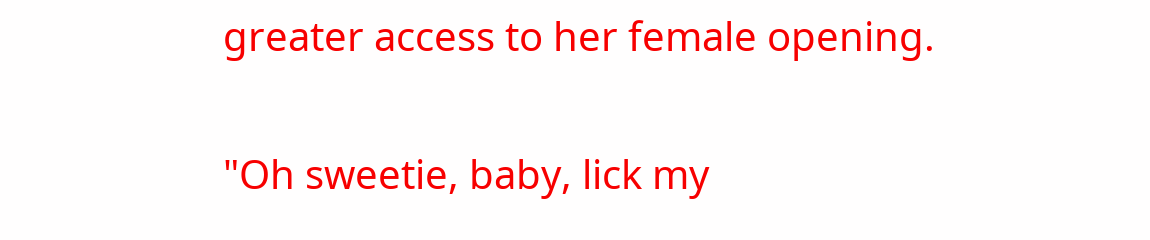greater access to her female opening.

"Oh sweetie, baby, lick my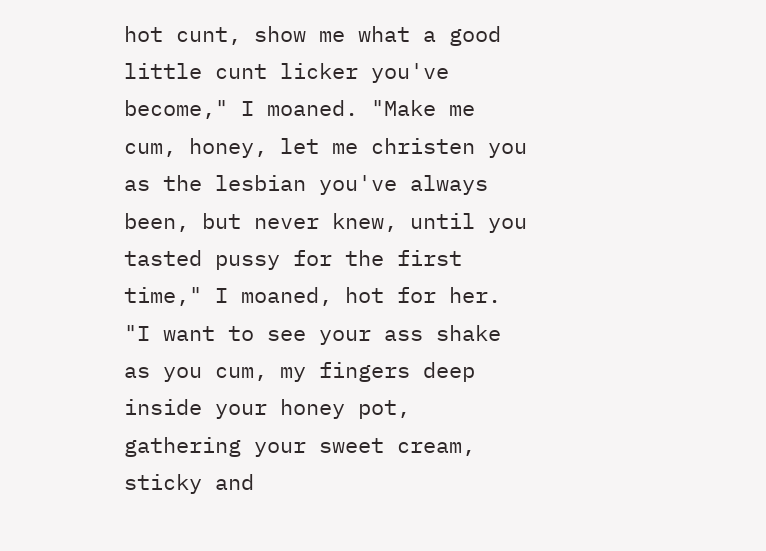hot cunt, show me what a good little cunt licker you've become," I moaned. "Make me cum, honey, let me christen you as the lesbian you've always been, but never knew, until you tasted pussy for the first time," I moaned, hot for her. "I want to see your ass shake as you cum, my fingers deep inside your honey pot, gathering your sweet cream, sticky and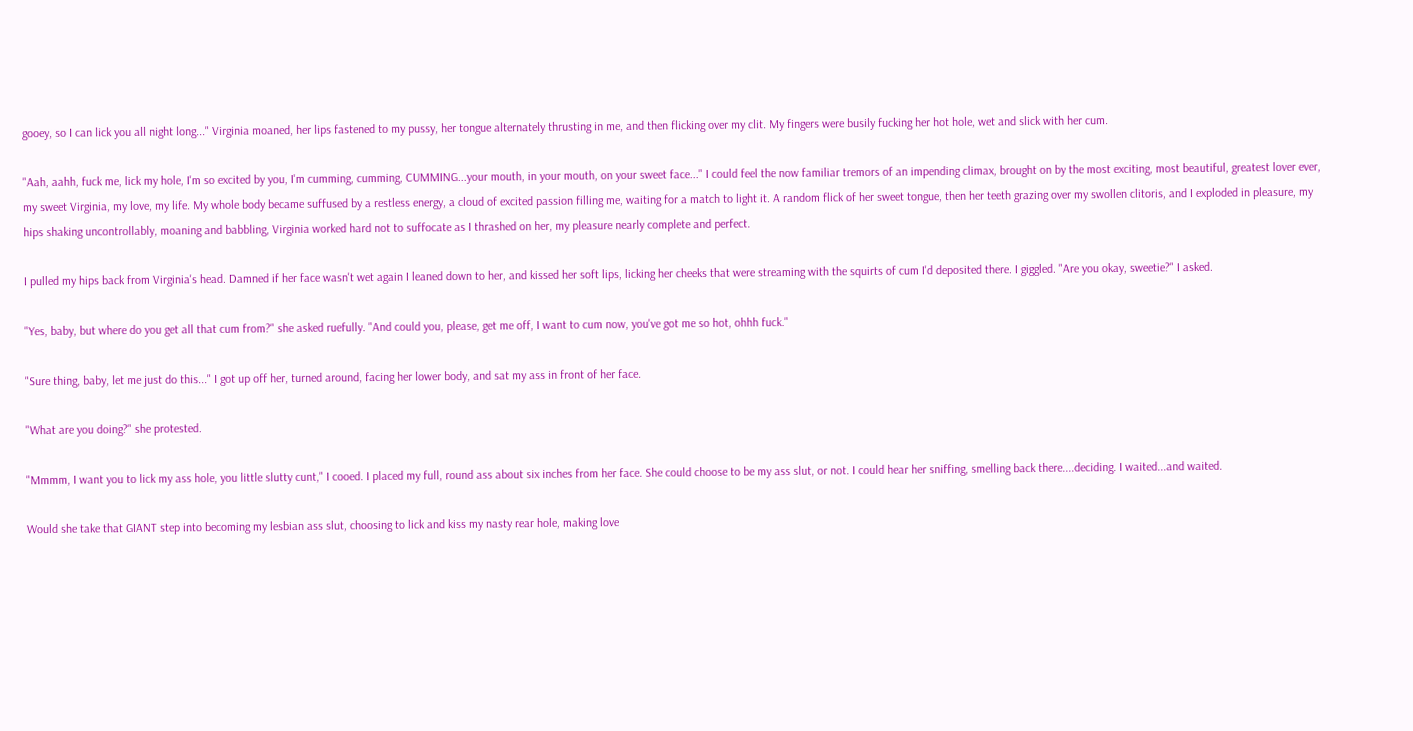gooey, so I can lick you all night long..." Virginia moaned, her lips fastened to my pussy, her tongue alternately thrusting in me, and then flicking over my clit. My fingers were busily fucking her hot hole, wet and slick with her cum.

"Aah, aahh, fuck me, lick my hole, I'm so excited by you, I'm cumming, cumming, CUMMING...your mouth, in your mouth, on your sweet face..." I could feel the now familiar tremors of an impending climax, brought on by the most exciting, most beautiful, greatest lover ever, my sweet Virginia, my love, my life. My whole body became suffused by a restless energy, a cloud of excited passion filling me, waiting for a match to light it. A random flick of her sweet tongue, then her teeth grazing over my swollen clitoris, and I exploded in pleasure, my hips shaking uncontrollably, moaning and babbling, Virginia worked hard not to suffocate as I thrashed on her, my pleasure nearly complete and perfect.

I pulled my hips back from Virginia's head. Damned if her face wasn't wet again I leaned down to her, and kissed her soft lips, licking her cheeks that were streaming with the squirts of cum I'd deposited there. I giggled. "Are you okay, sweetie?" I asked.

"Yes, baby, but where do you get all that cum from?" she asked ruefully. "And could you, please, get me off, I want to cum now, you've got me so hot, ohhh fuck."

"Sure thing, baby, let me just do this..." I got up off her, turned around, facing her lower body, and sat my ass in front of her face.

"What are you doing?" she protested.

"Mmmm, I want you to lick my ass hole, you little slutty cunt," I cooed. I placed my full, round ass about six inches from her face. She could choose to be my ass slut, or not. I could hear her sniffing, smelling back there....deciding. I waited...and waited.

Would she take that GIANT step into becoming my lesbian ass slut, choosing to lick and kiss my nasty rear hole, making love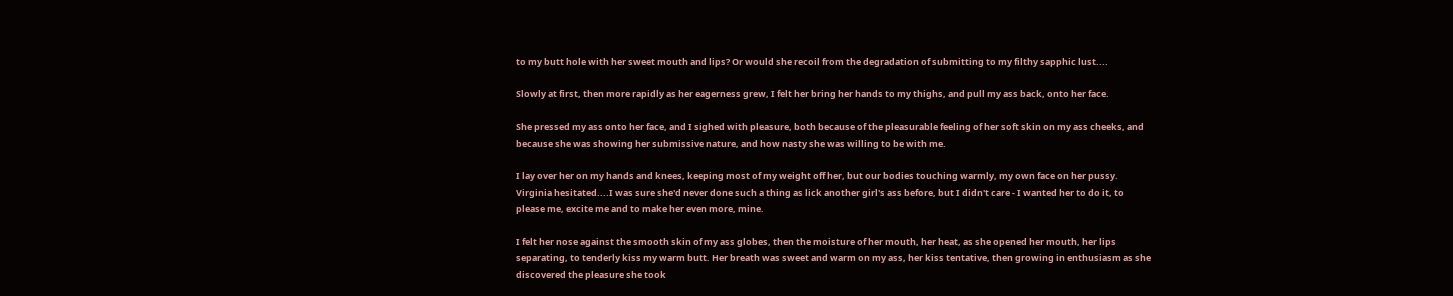to my butt hole with her sweet mouth and lips? Or would she recoil from the degradation of submitting to my filthy sapphic lust....

Slowly at first, then more rapidly as her eagerness grew, I felt her bring her hands to my thighs, and pull my ass back, onto her face.

She pressed my ass onto her face, and I sighed with pleasure, both because of the pleasurable feeling of her soft skin on my ass cheeks, and because she was showing her submissive nature, and how nasty she was willing to be with me.

I lay over her on my hands and knees, keeping most of my weight off her, but our bodies touching warmly, my own face on her pussy. Virginia hesitated....I was sure she'd never done such a thing as lick another girl's ass before, but I didn't care - I wanted her to do it, to please me, excite me and to make her even more, mine.

I felt her nose against the smooth skin of my ass globes, then the moisture of her mouth, her heat, as she opened her mouth, her lips separating, to tenderly kiss my warm butt. Her breath was sweet and warm on my ass, her kiss tentative, then growing in enthusiasm as she discovered the pleasure she took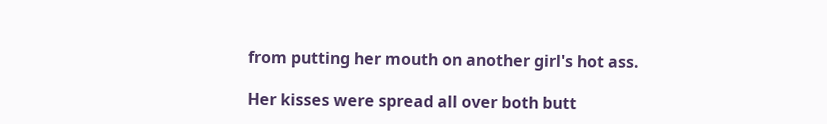from putting her mouth on another girl's hot ass.

Her kisses were spread all over both butt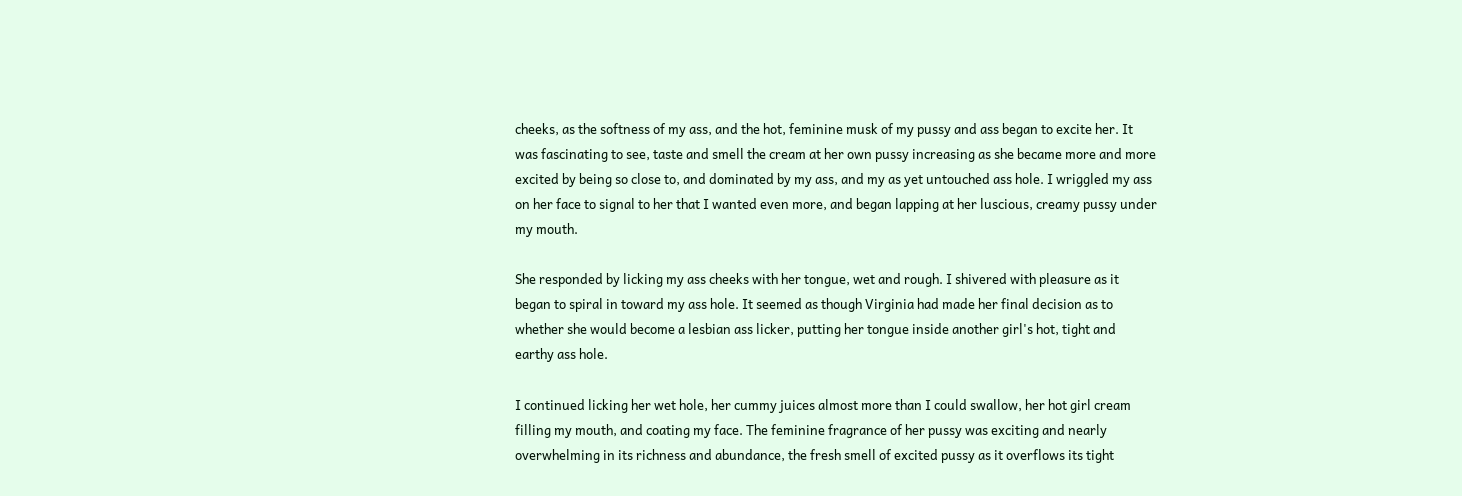cheeks, as the softness of my ass, and the hot, feminine musk of my pussy and ass began to excite her. It was fascinating to see, taste and smell the cream at her own pussy increasing as she became more and more excited by being so close to, and dominated by my ass, and my as yet untouched ass hole. I wriggled my ass on her face to signal to her that I wanted even more, and began lapping at her luscious, creamy pussy under my mouth.

She responded by licking my ass cheeks with her tongue, wet and rough. I shivered with pleasure as it began to spiral in toward my ass hole. It seemed as though Virginia had made her final decision as to whether she would become a lesbian ass licker, putting her tongue inside another girl's hot, tight and earthy ass hole.

I continued licking her wet hole, her cummy juices almost more than I could swallow, her hot girl cream filling my mouth, and coating my face. The feminine fragrance of her pussy was exciting and nearly overwhelming in its richness and abundance, the fresh smell of excited pussy as it overflows its tight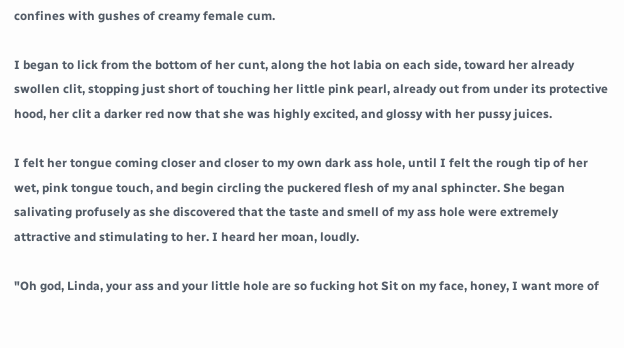confines with gushes of creamy female cum.

I began to lick from the bottom of her cunt, along the hot labia on each side, toward her already swollen clit, stopping just short of touching her little pink pearl, already out from under its protective hood, her clit a darker red now that she was highly excited, and glossy with her pussy juices.

I felt her tongue coming closer and closer to my own dark ass hole, until I felt the rough tip of her wet, pink tongue touch, and begin circling the puckered flesh of my anal sphincter. She began salivating profusely as she discovered that the taste and smell of my ass hole were extremely attractive and stimulating to her. I heard her moan, loudly.

"Oh god, Linda, your ass and your little hole are so fucking hot Sit on my face, honey, I want more of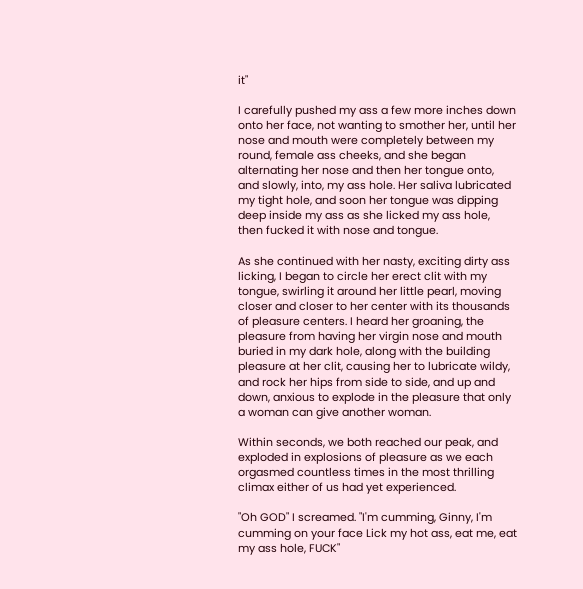it"

I carefully pushed my ass a few more inches down onto her face, not wanting to smother her, until her nose and mouth were completely between my round, female ass cheeks, and she began alternating her nose and then her tongue onto, and slowly, into, my ass hole. Her saliva lubricated my tight hole, and soon her tongue was dipping deep inside my ass as she licked my ass hole, then fucked it with nose and tongue.

As she continued with her nasty, exciting dirty ass licking, I began to circle her erect clit with my tongue, swirling it around her little pearl, moving closer and closer to her center with its thousands of pleasure centers. I heard her groaning, the pleasure from having her virgin nose and mouth buried in my dark hole, along with the building pleasure at her clit, causing her to lubricate wildy, and rock her hips from side to side, and up and down, anxious to explode in the pleasure that only a woman can give another woman.

Within seconds, we both reached our peak, and exploded in explosions of pleasure as we each orgasmed countless times in the most thrilling climax either of us had yet experienced.

"Oh GOD" I screamed. "I'm cumming, Ginny, I'm cumming on your face Lick my hot ass, eat me, eat my ass hole, FUCK"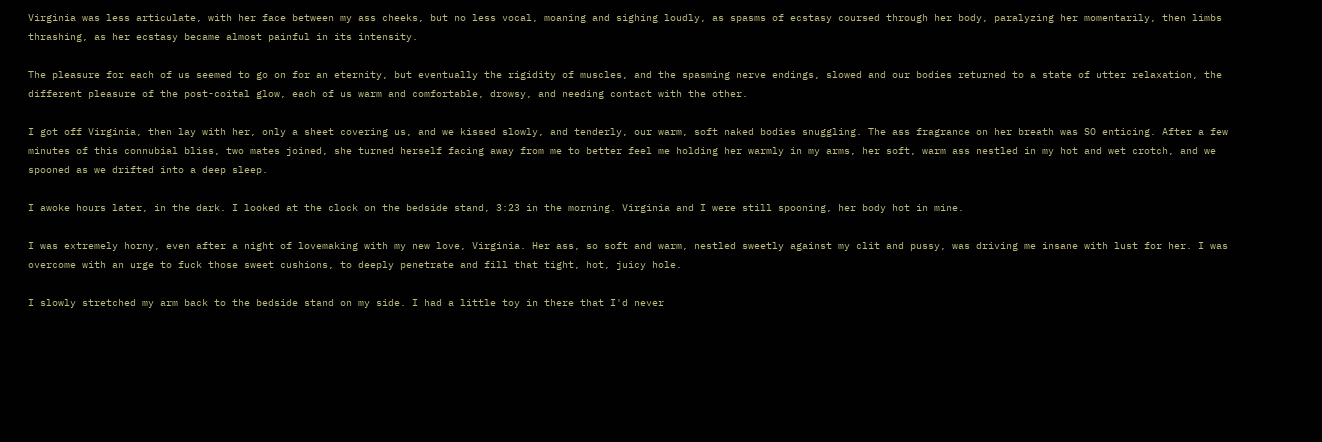Virginia was less articulate, with her face between my ass cheeks, but no less vocal, moaning and sighing loudly, as spasms of ecstasy coursed through her body, paralyzing her momentarily, then limbs thrashing, as her ecstasy became almost painful in its intensity.

The pleasure for each of us seemed to go on for an eternity, but eventually the rigidity of muscles, and the spasming nerve endings, slowed and our bodies returned to a state of utter relaxation, the different pleasure of the post-coital glow, each of us warm and comfortable, drowsy, and needing contact with the other.

I got off Virginia, then lay with her, only a sheet covering us, and we kissed slowly, and tenderly, our warm, soft naked bodies snuggling. The ass fragrance on her breath was SO enticing. After a few minutes of this connubial bliss, two mates joined, she turned herself facing away from me to better feel me holding her warmly in my arms, her soft, warm ass nestled in my hot and wet crotch, and we spooned as we drifted into a deep sleep.

I awoke hours later, in the dark. I looked at the clock on the bedside stand, 3:23 in the morning. Virginia and I were still spooning, her body hot in mine.

I was extremely horny, even after a night of lovemaking with my new love, Virginia. Her ass, so soft and warm, nestled sweetly against my clit and pussy, was driving me insane with lust for her. I was overcome with an urge to fuck those sweet cushions, to deeply penetrate and fill that tight, hot, juicy hole.

I slowly stretched my arm back to the bedside stand on my side. I had a little toy in there that I'd never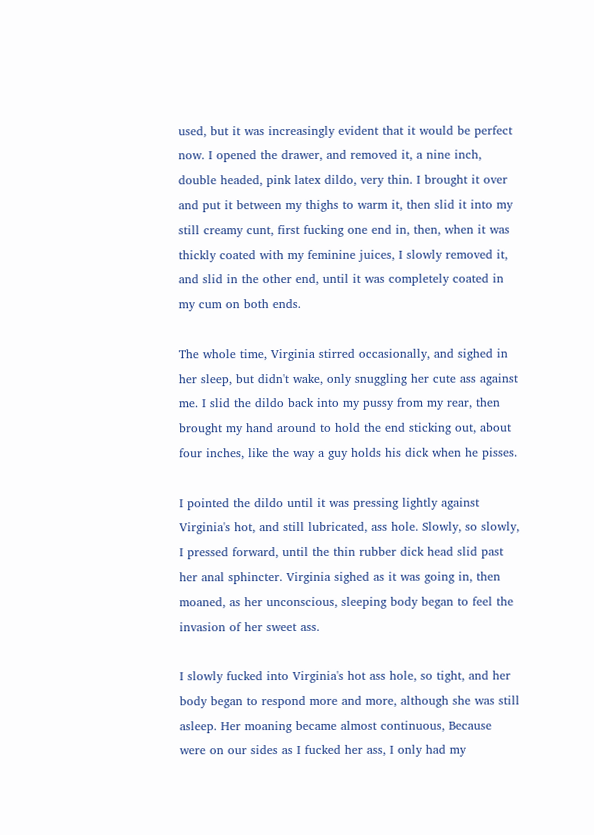used, but it was increasingly evident that it would be perfect now. I opened the drawer, and removed it, a nine inch, double headed, pink latex dildo, very thin. I brought it over and put it between my thighs to warm it, then slid it into my still creamy cunt, first fucking one end in, then, when it was thickly coated with my feminine juices, I slowly removed it, and slid in the other end, until it was completely coated in my cum on both ends.

The whole time, Virginia stirred occasionally, and sighed in her sleep, but didn't wake, only snuggling her cute ass against me. I slid the dildo back into my pussy from my rear, then brought my hand around to hold the end sticking out, about four inches, like the way a guy holds his dick when he pisses.

I pointed the dildo until it was pressing lightly against Virginia's hot, and still lubricated, ass hole. Slowly, so slowly, I pressed forward, until the thin rubber dick head slid past her anal sphincter. Virginia sighed as it was going in, then moaned, as her unconscious, sleeping body began to feel the invasion of her sweet ass.

I slowly fucked into Virginia's hot ass hole, so tight, and her body began to respond more and more, although she was still asleep. Her moaning became almost continuous, Because were on our sides as I fucked her ass, I only had my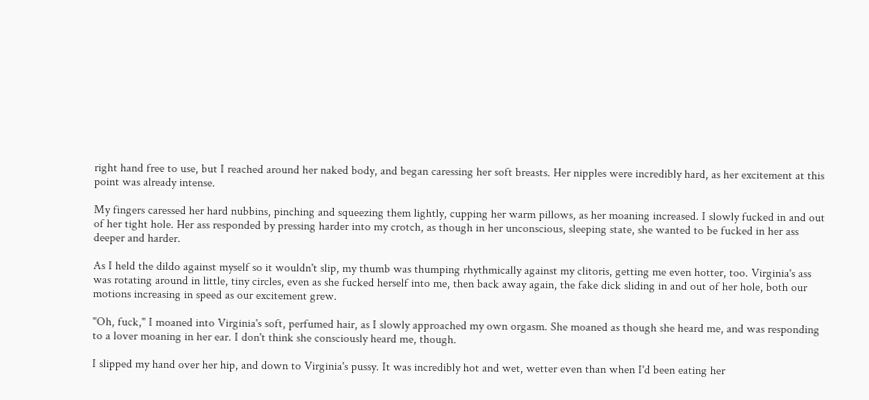right hand free to use, but I reached around her naked body, and began caressing her soft breasts. Her nipples were incredibly hard, as her excitement at this point was already intense.

My fingers caressed her hard nubbins, pinching and squeezing them lightly, cupping her warm pillows, as her moaning increased. I slowly fucked in and out of her tight hole. Her ass responded by pressing harder into my crotch, as though in her unconscious, sleeping state, she wanted to be fucked in her ass deeper and harder.

As I held the dildo against myself so it wouldn't slip, my thumb was thumping rhythmically against my clitoris, getting me even hotter, too. Virginia's ass was rotating around in little, tiny circles, even as she fucked herself into me, then back away again, the fake dick sliding in and out of her hole, both our motions increasing in speed as our excitement grew.

"Oh, fuck," I moaned into Virginia's soft, perfumed hair, as I slowly approached my own orgasm. She moaned as though she heard me, and was responding to a lover moaning in her ear. I don't think she consciously heard me, though.

I slipped my hand over her hip, and down to Virginia's pussy. It was incredibly hot and wet, wetter even than when I'd been eating her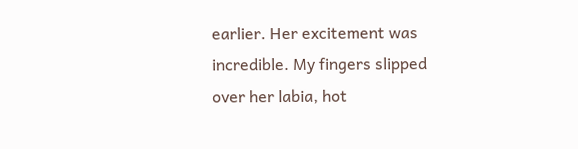earlier. Her excitement was incredible. My fingers slipped over her labia, hot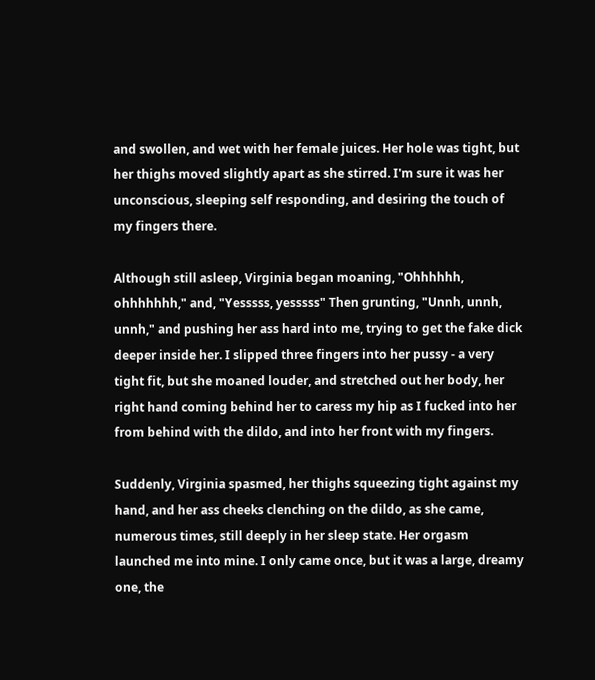and swollen, and wet with her female juices. Her hole was tight, but her thighs moved slightly apart as she stirred. I'm sure it was her unconscious, sleeping self responding, and desiring the touch of my fingers there.

Although still asleep, Virginia began moaning, "Ohhhhhh, ohhhhhhh," and, "Yesssss, yesssss" Then grunting, "Unnh, unnh, unnh," and pushing her ass hard into me, trying to get the fake dick deeper inside her. I slipped three fingers into her pussy - a very tight fit, but she moaned louder, and stretched out her body, her right hand coming behind her to caress my hip as I fucked into her from behind with the dildo, and into her front with my fingers.

Suddenly, Virginia spasmed, her thighs squeezing tight against my hand, and her ass cheeks clenching on the dildo, as she came, numerous times, still deeply in her sleep state. Her orgasm launched me into mine. I only came once, but it was a large, dreamy one, the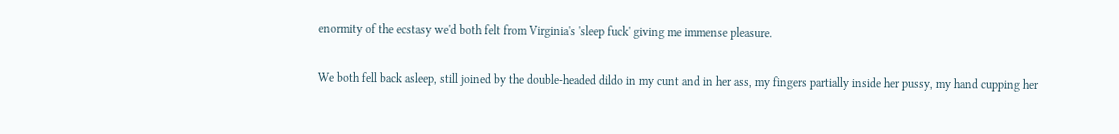enormity of the ecstasy we'd both felt from Virginia's 'sleep fuck' giving me immense pleasure.

We both fell back asleep, still joined by the double-headed dildo in my cunt and in her ass, my fingers partially inside her pussy, my hand cupping her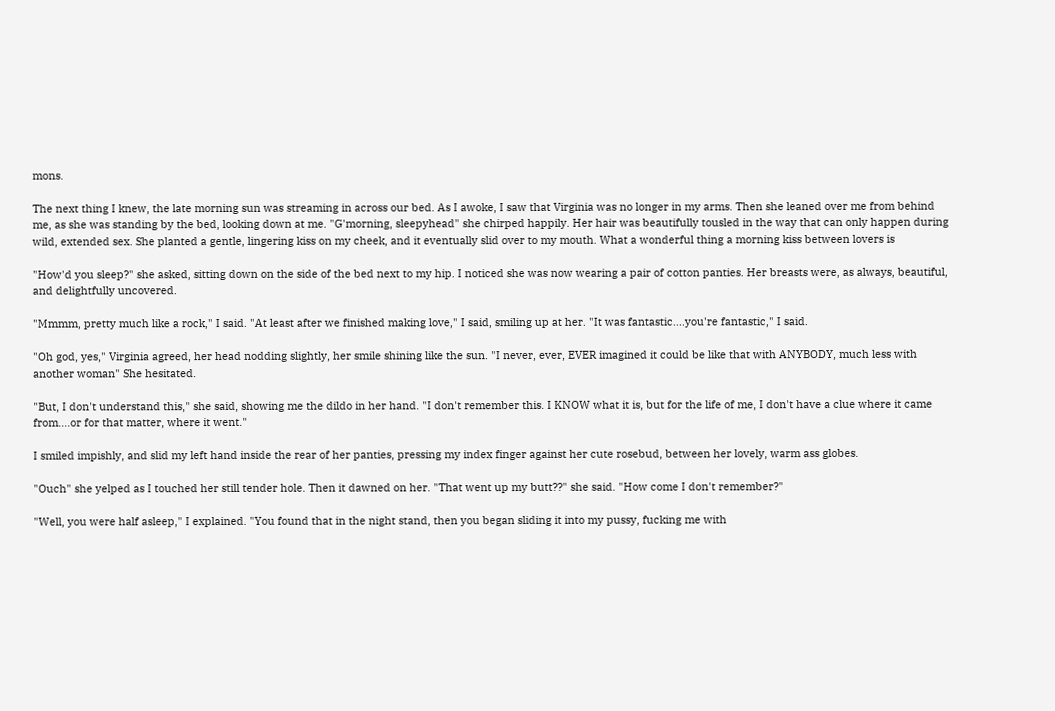mons.

The next thing I knew, the late morning sun was streaming in across our bed. As I awoke, I saw that Virginia was no longer in my arms. Then she leaned over me from behind me, as she was standing by the bed, looking down at me. "G'morning, sleepyhead" she chirped happily. Her hair was beautifully tousled in the way that can only happen during wild, extended sex. She planted a gentle, lingering kiss on my cheek, and it eventually slid over to my mouth. What a wonderful thing a morning kiss between lovers is

"How'd you sleep?" she asked, sitting down on the side of the bed next to my hip. I noticed she was now wearing a pair of cotton panties. Her breasts were, as always, beautiful, and delightfully uncovered.

"Mmmm, pretty much like a rock," I said. "At least after we finished making love," I said, smiling up at her. "It was fantastic....you're fantastic," I said.

"Oh god, yes," Virginia agreed, her head nodding slightly, her smile shining like the sun. "I never, ever, EVER imagined it could be like that with ANYBODY, much less with another woman" She hesitated.

"But, I don't understand this," she said, showing me the dildo in her hand. "I don't remember this. I KNOW what it is, but for the life of me, I don't have a clue where it came from....or for that matter, where it went."

I smiled impishly, and slid my left hand inside the rear of her panties, pressing my index finger against her cute rosebud, between her lovely, warm ass globes.

"Ouch" she yelped as I touched her still tender hole. Then it dawned on her. "That went up my butt??" she said. "How come I don't remember?"

"Well, you were half asleep," I explained. "You found that in the night stand, then you began sliding it into my pussy, fucking me with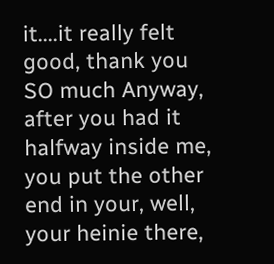it....it really felt good, thank you SO much Anyway, after you had it halfway inside me, you put the other end in your, well, your heinie there,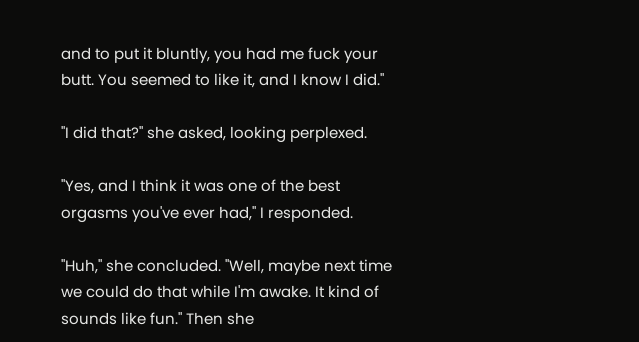and to put it bluntly, you had me fuck your butt. You seemed to like it, and I know I did."

"I did that?" she asked, looking perplexed.

"Yes, and I think it was one of the best orgasms you've ever had," I responded.

"Huh," she concluded. "Well, maybe next time we could do that while I'm awake. It kind of sounds like fun." Then she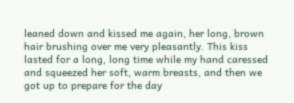leaned down and kissed me again, her long, brown hair brushing over me very pleasantly. This kiss lasted for a long, long time while my hand caressed and squeezed her soft, warm breasts, and then we got up to prepare for the day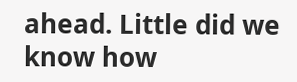ahead. Little did we know how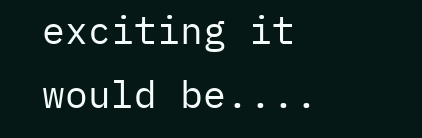exciting it would be....